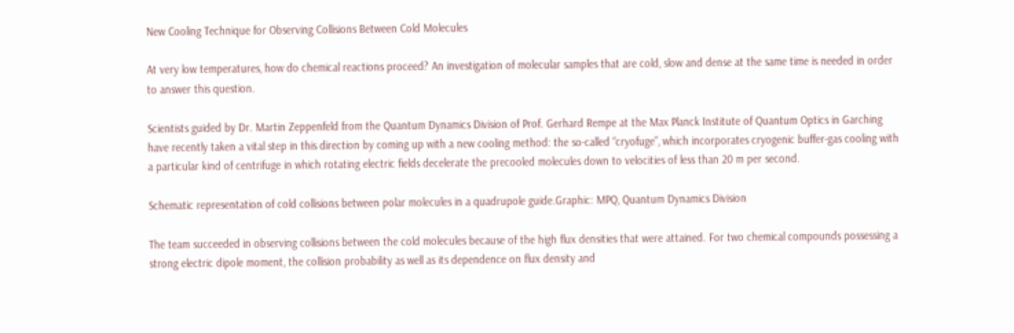New Cooling Technique for Observing Collisions Between Cold Molecules

At very low temperatures, how do chemical reactions proceed? An investigation of molecular samples that are cold, slow and dense at the same time is needed in order to answer this question.

Scientists guided by Dr. Martin Zeppenfeld from the Quantum Dynamics Division of Prof. Gerhard Rempe at the Max Planck Institute of Quantum Optics in Garching have recently taken a vital step in this direction by coming up with a new cooling method: the so-called “cryofuge”, which incorporates cryogenic buffer-gas cooling with a particular kind of centrifuge in which rotating electric fields decelerate the precooled molecules down to velocities of less than 20 m per second.

Schematic representation of cold collisions between polar molecules in a quadrupole guide.Graphic: MPQ, Quantum Dynamics Division

The team succeeded in observing collisions between the cold molecules because of the high flux densities that were attained. For two chemical compounds possessing a strong electric dipole moment, the collision probability as well as its dependence on flux density and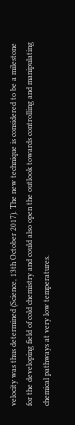velocity was thus determined (Science, 13th October 2017). The new technique is considered to be a milestone for the developing field of cold chemistry and could also open the outlook towards controlling and manipulating chemical pathways at very low temperatures.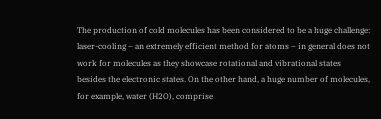The production of cold molecules has been considered to be a huge challenge: laser-cooling – an extremely efficient method for atoms – in general does not work for molecules as they showcase rotational and vibrational states besides the electronic states. On the other hand, a huge number of molecules, for example, water (H2O), comprise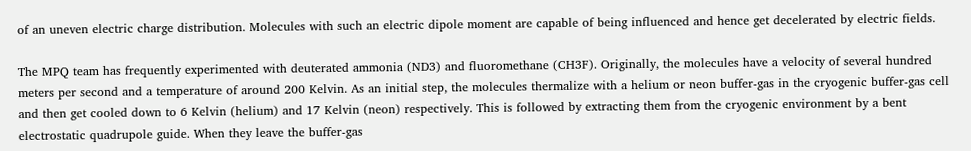of an uneven electric charge distribution. Molecules with such an electric dipole moment are capable of being influenced and hence get decelerated by electric fields.

The MPQ team has frequently experimented with deuterated ammonia (ND3) and fluoromethane (CH3F). Originally, the molecules have a velocity of several hundred meters per second and a temperature of around 200 Kelvin. As an initial step, the molecules thermalize with a helium or neon buffer-gas in the cryogenic buffer-gas cell and then get cooled down to 6 Kelvin (helium) and 17 Kelvin (neon) respectively. This is followed by extracting them from the cryogenic environment by a bent electrostatic quadrupole guide. When they leave the buffer-gas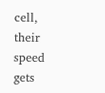cell, their speed gets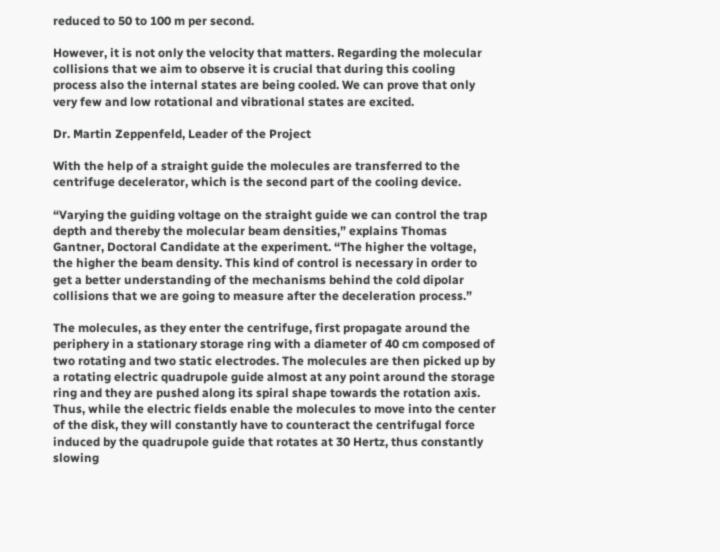reduced to 50 to 100 m per second.

However, it is not only the velocity that matters. Regarding the molecular collisions that we aim to observe it is crucial that during this cooling process also the internal states are being cooled. We can prove that only very few and low rotational and vibrational states are excited.

Dr. Martin Zeppenfeld, Leader of the Project

With the help of a straight guide the molecules are transferred to the centrifuge decelerator, which is the second part of the cooling device.

“Varying the guiding voltage on the straight guide we can control the trap depth and thereby the molecular beam densities,” explains Thomas Gantner, Doctoral Candidate at the experiment. “The higher the voltage, the higher the beam density. This kind of control is necessary in order to get a better understanding of the mechanisms behind the cold dipolar collisions that we are going to measure after the deceleration process.”

The molecules, as they enter the centrifuge, first propagate around the periphery in a stationary storage ring with a diameter of 40 cm composed of two rotating and two static electrodes. The molecules are then picked up by a rotating electric quadrupole guide almost at any point around the storage ring and they are pushed along its spiral shape towards the rotation axis. Thus, while the electric fields enable the molecules to move into the center of the disk, they will constantly have to counteract the centrifugal force induced by the quadrupole guide that rotates at 30 Hertz, thus constantly slowing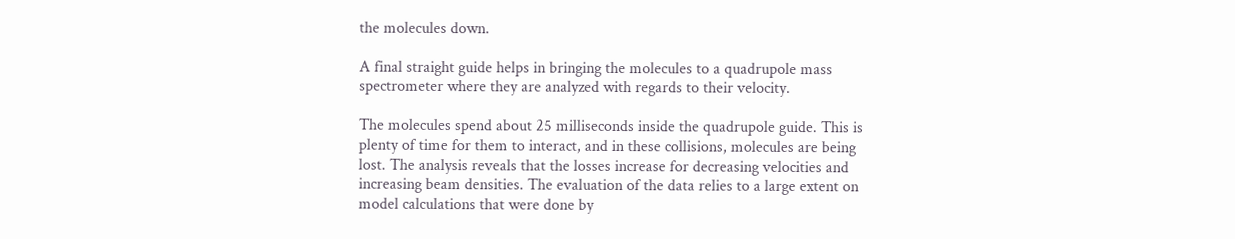the molecules down.

A final straight guide helps in bringing the molecules to a quadrupole mass spectrometer where they are analyzed with regards to their velocity.

The molecules spend about 25 milliseconds inside the quadrupole guide. This is plenty of time for them to interact, and in these collisions, molecules are being lost. The analysis reveals that the losses increase for decreasing velocities and increasing beam densities. The evaluation of the data relies to a large extent on model calculations that were done by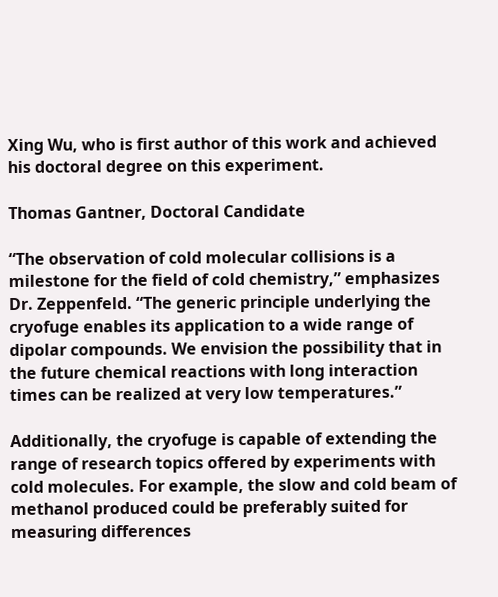Xing Wu, who is first author of this work and achieved his doctoral degree on this experiment.

Thomas Gantner, Doctoral Candidate

“The observation of cold molecular collisions is a milestone for the field of cold chemistry,” emphasizes Dr. Zeppenfeld. “The generic principle underlying the cryofuge enables its application to a wide range of dipolar compounds. We envision the possibility that in the future chemical reactions with long interaction times can be realized at very low temperatures.”

Additionally, the cryofuge is capable of extending the range of research topics offered by experiments with cold molecules. For example, the slow and cold beam of methanol produced could be preferably suited for measuring differences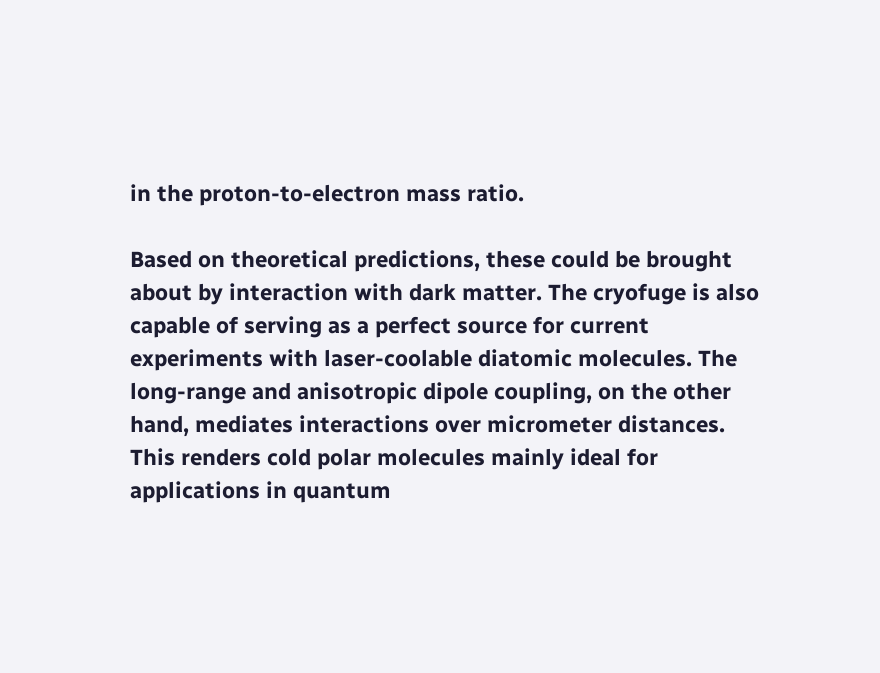in the proton-to-electron mass ratio.

Based on theoretical predictions, these could be brought about by interaction with dark matter. The cryofuge is also capable of serving as a perfect source for current experiments with laser-coolable diatomic molecules. The long-range and anisotropic dipole coupling, on the other hand, mediates interactions over micrometer distances. This renders cold polar molecules mainly ideal for applications in quantum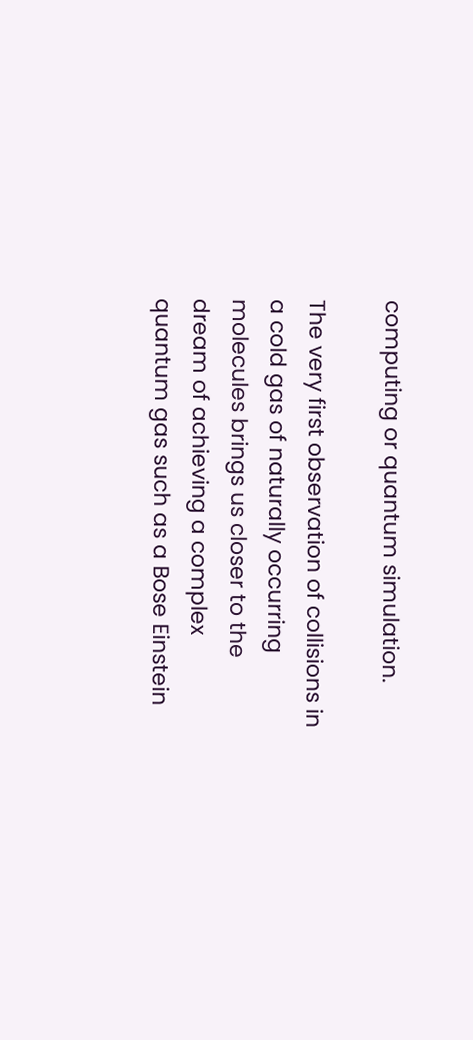computing or quantum simulation.

The very first observation of collisions in a cold gas of naturally occurring molecules brings us closer to the dream of achieving a complex quantum gas such as a Bose Einstein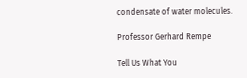condensate of water molecules.

Professor Gerhard Rempe

Tell Us What You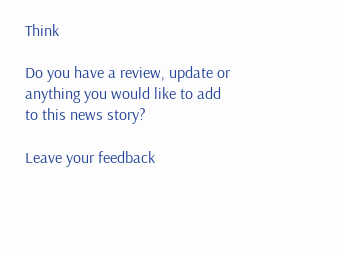Think

Do you have a review, update or anything you would like to add to this news story?

Leave your feedback